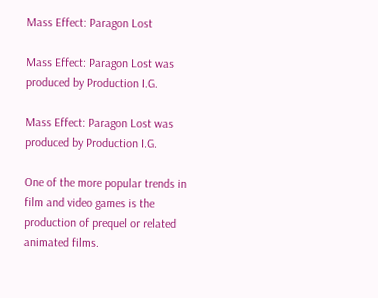Mass Effect: Paragon Lost

Mass Effect: Paragon Lost was produced by Production I.G.

Mass Effect: Paragon Lost was produced by Production I.G.

One of the more popular trends in film and video games is the production of prequel or related animated films.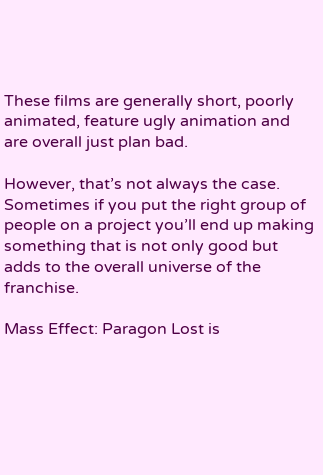These films are generally short, poorly animated, feature ugly animation and are overall just plan bad.

However, that’s not always the case. Sometimes if you put the right group of people on a project you’ll end up making something that is not only good but adds to the overall universe of the franchise.

Mass Effect: Paragon Lost is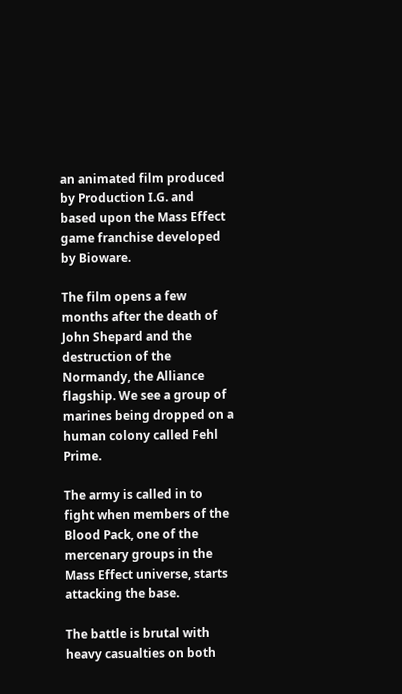an animated film produced by Production I.G. and based upon the Mass Effect game franchise developed by Bioware.

The film opens a few months after the death of John Shepard and the destruction of the Normandy, the Alliance flagship. We see a group of marines being dropped on a human colony called Fehl Prime.

The army is called in to fight when members of the Blood Pack, one of the mercenary groups in the Mass Effect universe, starts attacking the base.

The battle is brutal with heavy casualties on both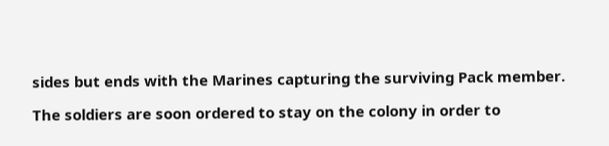sides but ends with the Marines capturing the surviving Pack member.

The soldiers are soon ordered to stay on the colony in order to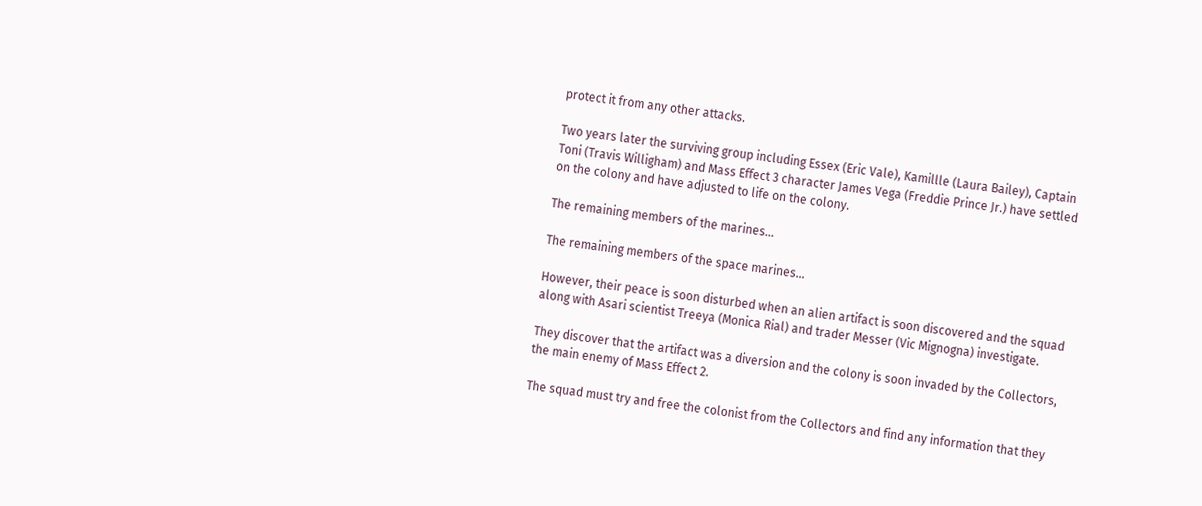protect it from any other attacks.

Two years later the surviving group including Essex (Eric Vale), Kamillle (Laura Bailey), Captain Toni (Travis Willigham) and Mass Effect 3 character James Vega (Freddie Prince Jr.) have settled on the colony and have adjusted to life on the colony.

The remaining members of the marines...

The remaining members of the space marines…

However, their peace is soon disturbed when an alien artifact is soon discovered and the squad along with Asari scientist Treeya (Monica Rial) and trader Messer (Vic Mignogna) investigate.

They discover that the artifact was a diversion and the colony is soon invaded by the Collectors, the main enemy of Mass Effect 2.

The squad must try and free the colonist from the Collectors and find any information that they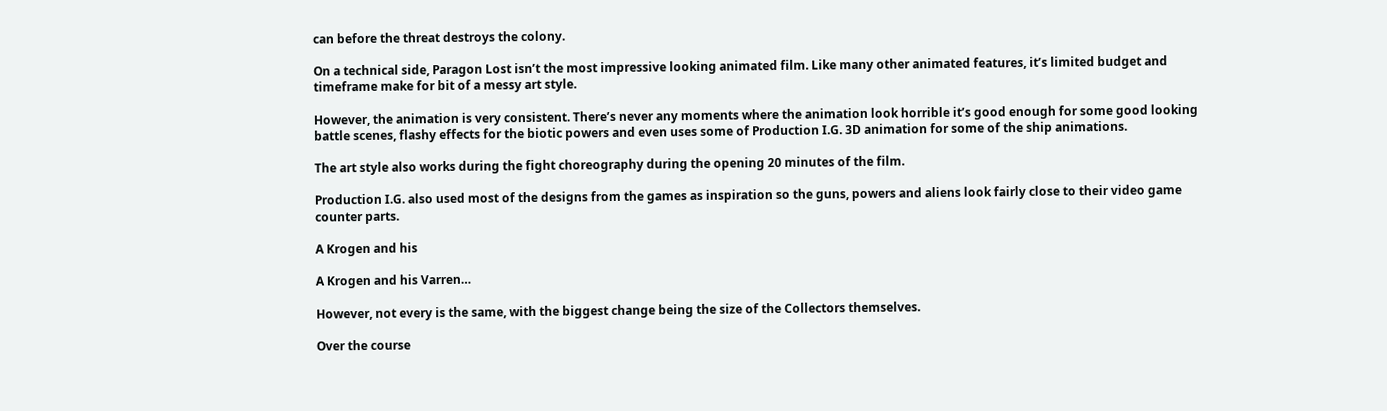can before the threat destroys the colony.

On a technical side, Paragon Lost isn’t the most impressive looking animated film. Like many other animated features, it’s limited budget and timeframe make for bit of a messy art style.

However, the animation is very consistent. There’s never any moments where the animation look horrible it’s good enough for some good looking battle scenes, flashy effects for the biotic powers and even uses some of Production I.G. 3D animation for some of the ship animations.

The art style also works during the fight choreography during the opening 20 minutes of the film.

Production I.G. also used most of the designs from the games as inspiration so the guns, powers and aliens look fairly close to their video game counter parts.

A Krogen and his

A Krogen and his Varren…

However, not every is the same, with the biggest change being the size of the Collectors themselves.

Over the course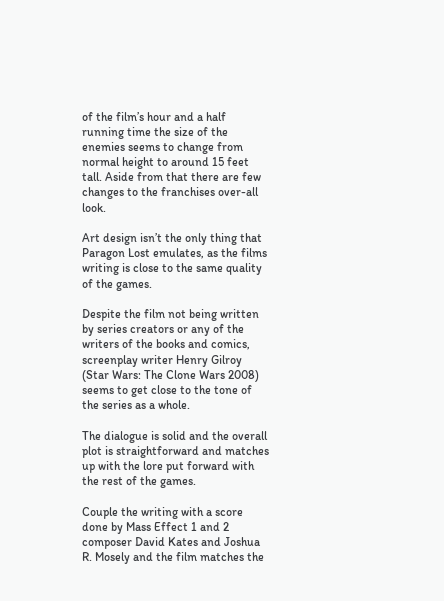of the film’s hour and a half running time the size of the enemies seems to change from normal height to around 15 feet tall. Aside from that there are few changes to the franchises over-all look.

Art design isn’t the only thing that Paragon Lost emulates, as the films writing is close to the same quality of the games.

Despite the film not being written by series creators or any of the writers of the books and comics, screenplay writer Henry Gilroy (Star Wars: The Clone Wars 2008) seems to get close to the tone of the series as a whole.

The dialogue is solid and the overall plot is straightforward and matches up with the lore put forward with the rest of the games.

Couple the writing with a score done by Mass Effect 1 and 2 composer David Kates and Joshua R. Mosely and the film matches the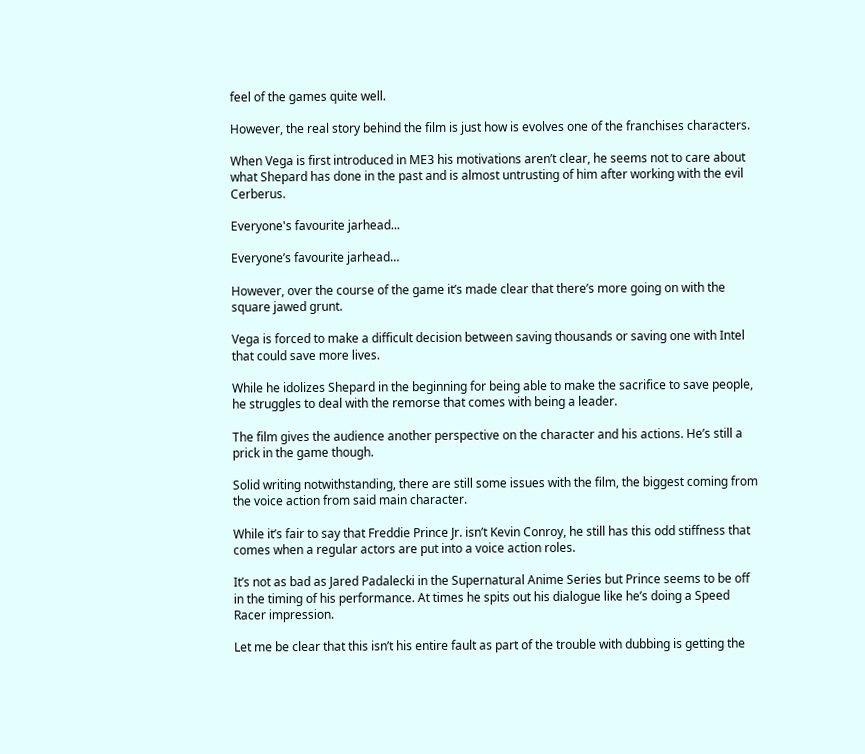feel of the games quite well.

However, the real story behind the film is just how is evolves one of the franchises characters.

When Vega is first introduced in ME3 his motivations aren’t clear, he seems not to care about what Shepard has done in the past and is almost untrusting of him after working with the evil Cerberus.

Everyone's favourite jarhead...

Everyone’s favourite jarhead…

However, over the course of the game it’s made clear that there’s more going on with the square jawed grunt.

Vega is forced to make a difficult decision between saving thousands or saving one with Intel that could save more lives.

While he idolizes Shepard in the beginning for being able to make the sacrifice to save people, he struggles to deal with the remorse that comes with being a leader.

The film gives the audience another perspective on the character and his actions. He’s still a prick in the game though.

Solid writing notwithstanding, there are still some issues with the film, the biggest coming from the voice action from said main character.

While it’s fair to say that Freddie Prince Jr. isn’t Kevin Conroy, he still has this odd stiffness that comes when a regular actors are put into a voice action roles.

It’s not as bad as Jared Padalecki in the Supernatural Anime Series but Prince seems to be off in the timing of his performance. At times he spits out his dialogue like he’s doing a Speed Racer impression.

Let me be clear that this isn’t his entire fault as part of the trouble with dubbing is getting the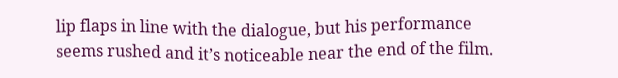lip flaps in line with the dialogue, but his performance seems rushed and it’s noticeable near the end of the film.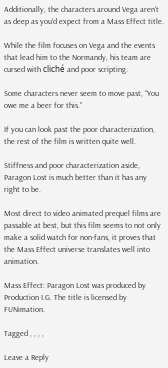Additionally, the characters around Vega aren’t as deep as you’d expect from a Mass Effect title.

While the film focuses on Vega and the events that lead him to the Normandy, his team are cursed with cliché and poor scripting.

Some characters never seem to move past, “You owe me a beer for this.”

If you can look past the poor characterization, the rest of the film is written quite well.

Stiffness and poor characterization aside, Paragon Lost is much better than it has any right to be.

Most direct to video animated prequel films are passable at best, but this film seems to not only make a solid watch for non-fans, it proves that the Mass Effect universe translates well into animation.

Mass Effect: Paragon Lost was produced by Production I.G. The title is licensed by FUNimation.

Tagged , , , ,

Leave a Reply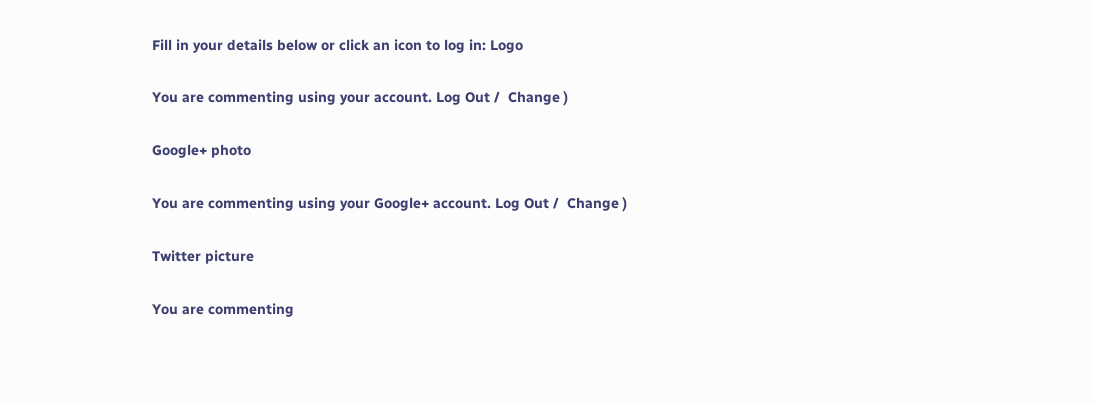Fill in your details below or click an icon to log in: Logo

You are commenting using your account. Log Out /  Change )

Google+ photo

You are commenting using your Google+ account. Log Out /  Change )

Twitter picture

You are commenting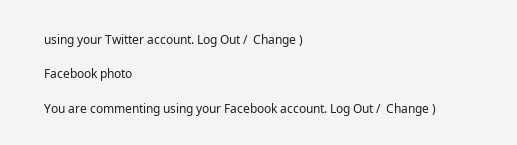using your Twitter account. Log Out /  Change )

Facebook photo

You are commenting using your Facebook account. Log Out /  Change )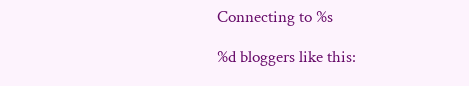Connecting to %s

%d bloggers like this: